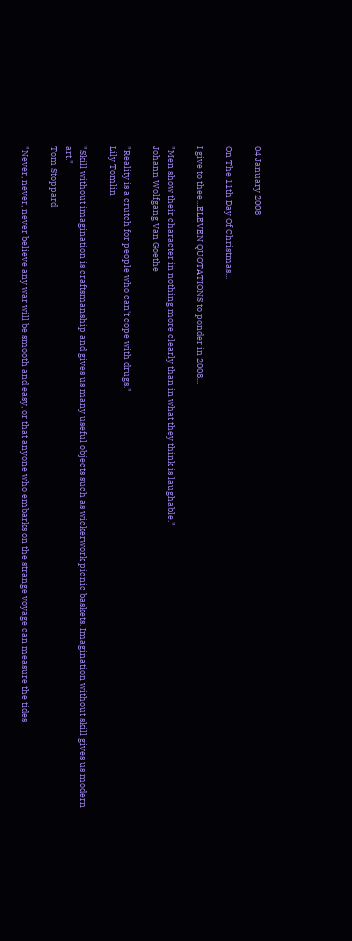04 January 2008

On The 11th Day Of Christmas...

I give to thee...ELEVEN QUOTATIONS to ponder in 2008...

"Men show their character in nothing more clearly than in what they think is laughable."
Johann Wolfgang Van Goethe

"Reality is a crutch for people who can't cope with drugs."
Lily Tomlin

"Skill without imagination is craftsmanship and gives us many useful objects such as wickerwork picnic baskets. Imagination without skill gives us modern art."
Tom Stoppard

"Never, never, never believe any war will be smooth and easy, or that anyone who embarks on the strange voyage can measure the tides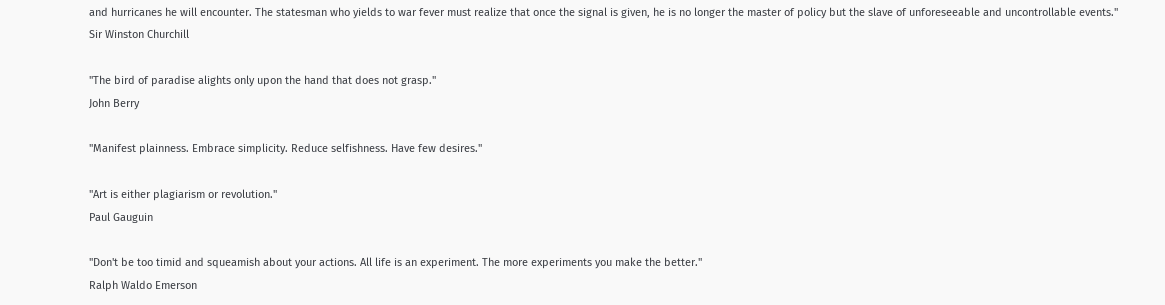and hurricanes he will encounter. The statesman who yields to war fever must realize that once the signal is given, he is no longer the master of policy but the slave of unforeseeable and uncontrollable events."
Sir Winston Churchill

"The bird of paradise alights only upon the hand that does not grasp."
John Berry

"Manifest plainness. Embrace simplicity. Reduce selfishness. Have few desires."

"Art is either plagiarism or revolution."
Paul Gauguin

"Don't be too timid and squeamish about your actions. All life is an experiment. The more experiments you make the better."
Ralph Waldo Emerson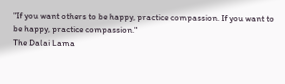"If you want others to be happy, practice compassion. If you want to be happy, practice compassion."
The Dalai Lama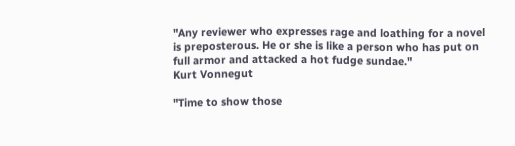"Any reviewer who expresses rage and loathing for a novel is preposterous. He or she is like a person who has put on full armor and attacked a hot fudge sundae."
Kurt Vonnegut

"Time to show those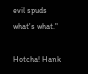evil spuds what's what."

Hotcha! Hank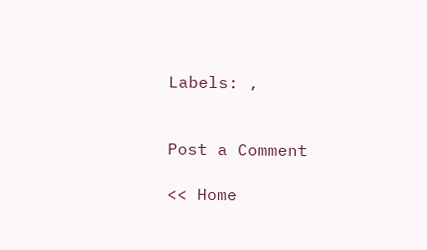Labels: ,


Post a Comment

<< Home